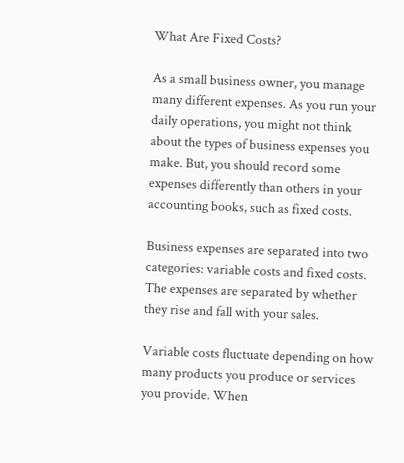What Are Fixed Costs?

As a small business owner, you manage many different expenses. As you run your daily operations, you might not think about the types of business expenses you make. But, you should record some expenses differently than others in your accounting books, such as fixed costs.

Business expenses are separated into two categories: variable costs and fixed costs. The expenses are separated by whether they rise and fall with your sales.

Variable costs fluctuate depending on how many products you produce or services you provide. When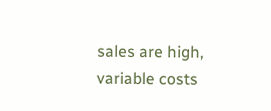sales are high, variable costs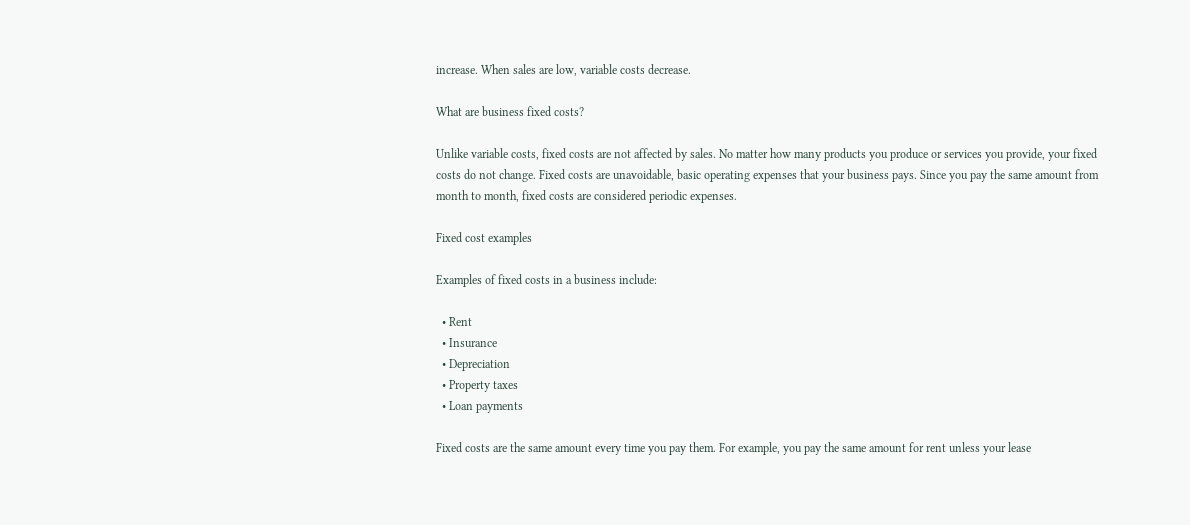increase. When sales are low, variable costs decrease.

What are business fixed costs?

Unlike variable costs, fixed costs are not affected by sales. No matter how many products you produce or services you provide, your fixed costs do not change. Fixed costs are unavoidable, basic operating expenses that your business pays. Since you pay the same amount from month to month, fixed costs are considered periodic expenses.

Fixed cost examples

Examples of fixed costs in a business include:

  • Rent
  • Insurance
  • Depreciation
  • Property taxes
  • Loan payments

Fixed costs are the same amount every time you pay them. For example, you pay the same amount for rent unless your lease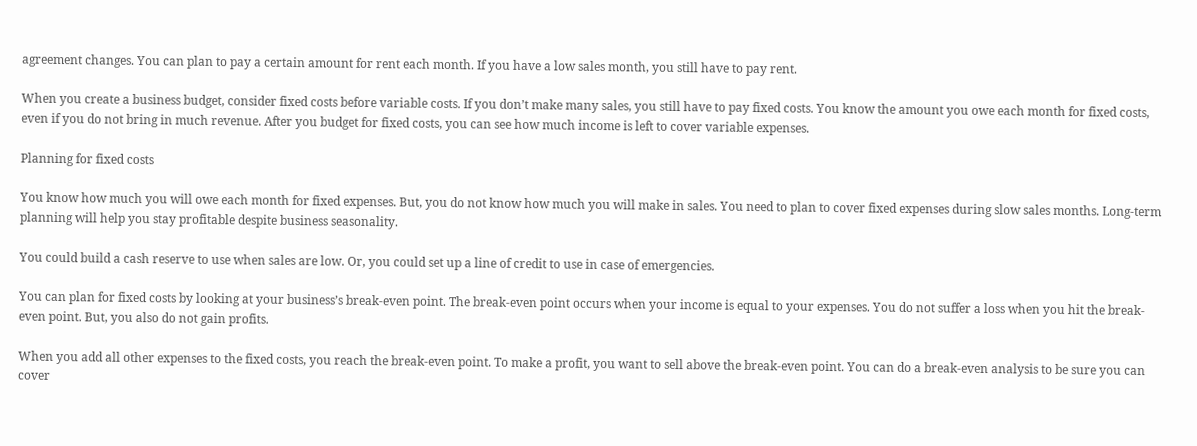agreement changes. You can plan to pay a certain amount for rent each month. If you have a low sales month, you still have to pay rent.

When you create a business budget, consider fixed costs before variable costs. If you don’t make many sales, you still have to pay fixed costs. You know the amount you owe each month for fixed costs, even if you do not bring in much revenue. After you budget for fixed costs, you can see how much income is left to cover variable expenses.

Planning for fixed costs

You know how much you will owe each month for fixed expenses. But, you do not know how much you will make in sales. You need to plan to cover fixed expenses during slow sales months. Long-term planning will help you stay profitable despite business seasonality.

You could build a cash reserve to use when sales are low. Or, you could set up a line of credit to use in case of emergencies.

You can plan for fixed costs by looking at your business’s break-even point. The break-even point occurs when your income is equal to your expenses. You do not suffer a loss when you hit the break-even point. But, you also do not gain profits.

When you add all other expenses to the fixed costs, you reach the break-even point. To make a profit, you want to sell above the break-even point. You can do a break-even analysis to be sure you can cover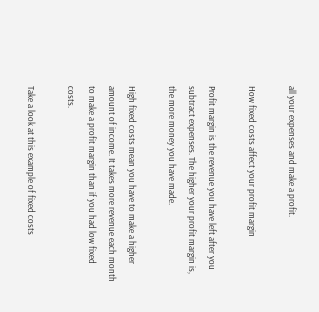all your expenses and make a profit.

How fixed costs affect your profit margin

Profit margin is the revenue you have left after you subtract expenses. The higher your profit margin is, the more money you have made.

High fixed costs mean you have to make a higher amount of income. It takes more revenue each month to make a profit margin than if you had low fixed costs.

Take a look at this example of fixed costs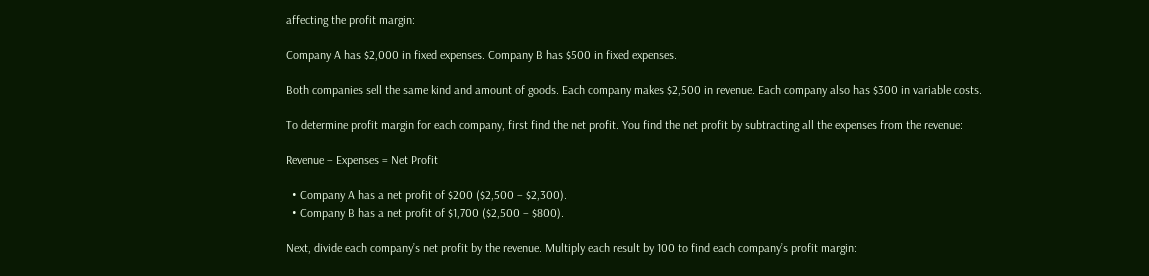affecting the profit margin:

Company A has $2,000 in fixed expenses. Company B has $500 in fixed expenses.

Both companies sell the same kind and amount of goods. Each company makes $2,500 in revenue. Each company also has $300 in variable costs.

To determine profit margin for each company, first find the net profit. You find the net profit by subtracting all the expenses from the revenue:

Revenue – Expenses = Net Profit

  • Company A has a net profit of $200 ($2,500 – $2,300).
  • Company B has a net profit of $1,700 ($2,500 – $800).

Next, divide each company’s net profit by the revenue. Multiply each result by 100 to find each company’s profit margin: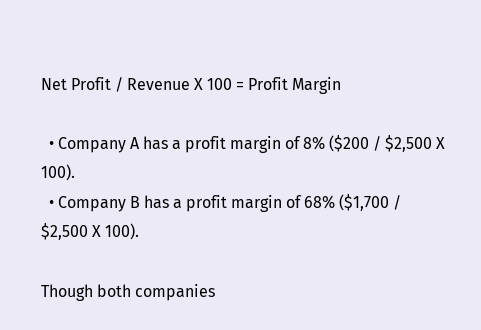Net Profit / Revenue X 100 = Profit Margin

  • Company A has a profit margin of 8% ($200 / $2,500 X 100).
  • Company B has a profit margin of 68% ($1,700 / $2,500 X 100).

Though both companies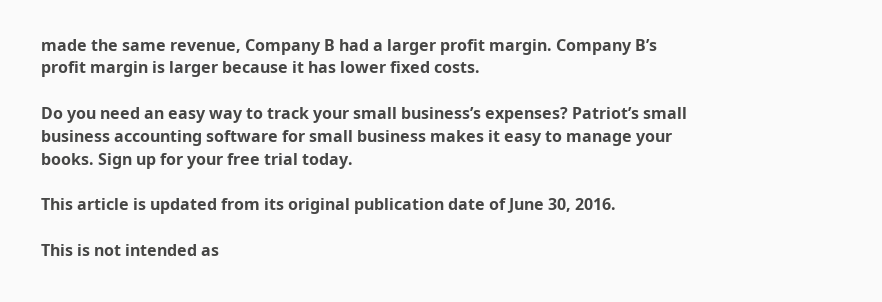made the same revenue, Company B had a larger profit margin. Company B’s profit margin is larger because it has lower fixed costs.

Do you need an easy way to track your small business’s expenses? Patriot’s small business accounting software for small business makes it easy to manage your books. Sign up for your free trial today.

This article is updated from its original publication date of June 30, 2016.

This is not intended as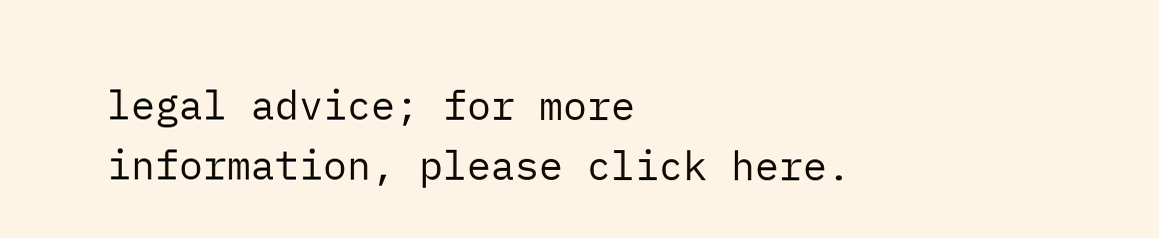legal advice; for more information, please click here.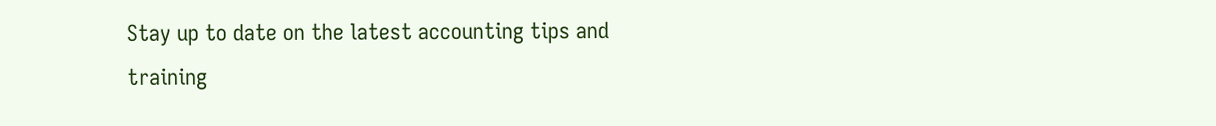Stay up to date on the latest accounting tips and training